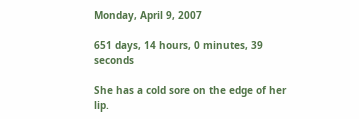Monday, April 9, 2007

651 days, 14 hours, 0 minutes, 39 seconds

She has a cold sore on the edge of her lip.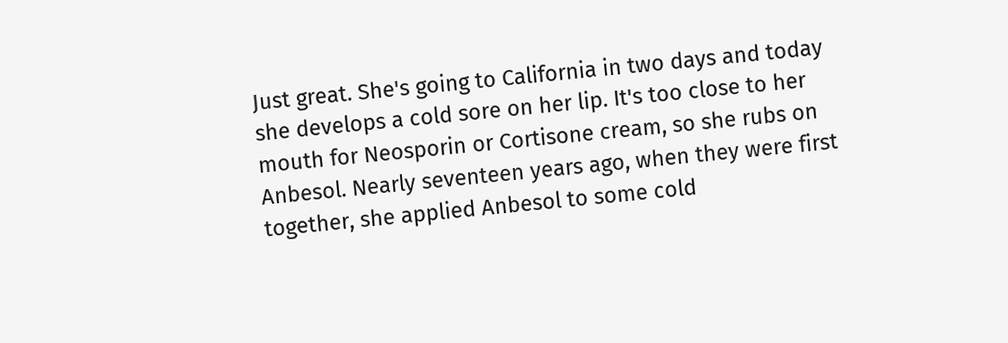Just great. She's going to California in two days and today she develops a cold sore on her lip. It's too close to her mouth for Neosporin or Cortisone cream, so she rubs on Anbesol. Nearly seventeen years ago, when they were first together, she applied Anbesol to some cold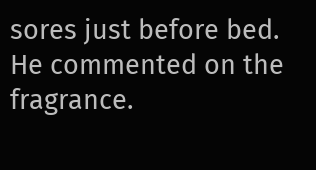sores just before bed. He commented on the fragrance.